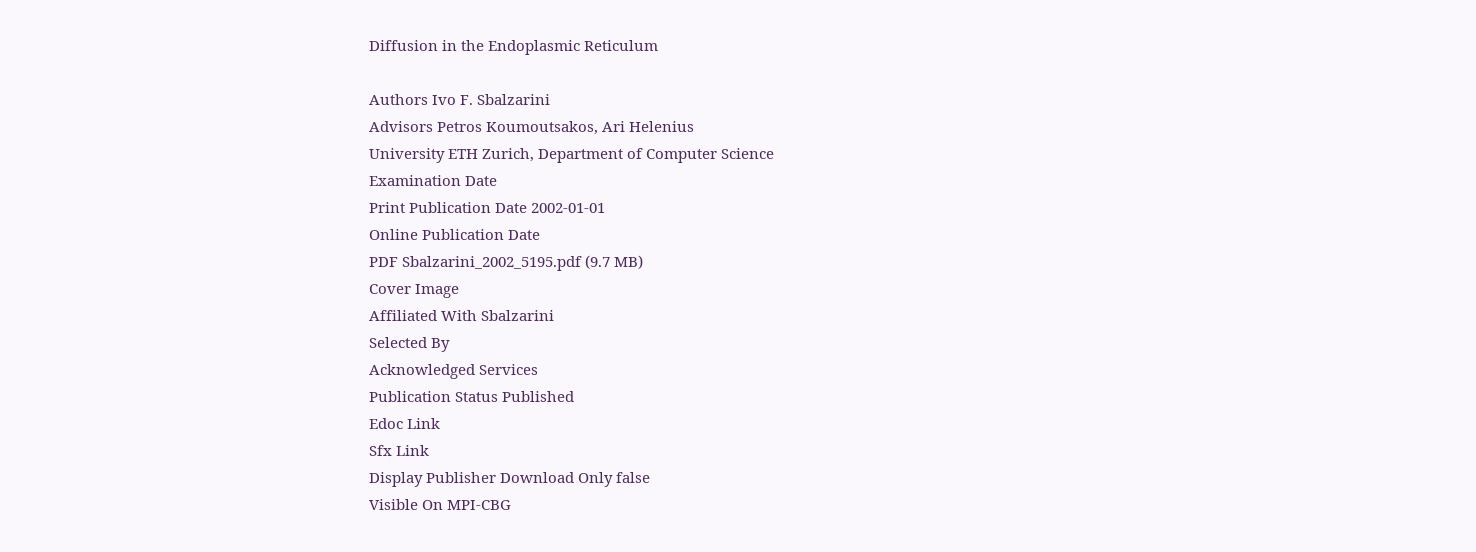Diffusion in the Endoplasmic Reticulum

Authors Ivo F. Sbalzarini
Advisors Petros Koumoutsakos, Ari Helenius
University ETH Zurich, Department of Computer Science
Examination Date
Print Publication Date 2002-01-01
Online Publication Date
PDF Sbalzarini_2002_5195.pdf (9.7 MB)
Cover Image
Affiliated With Sbalzarini
Selected By
Acknowledged Services
Publication Status Published
Edoc Link
Sfx Link
Display Publisher Download Only false
Visible On MPI-CBG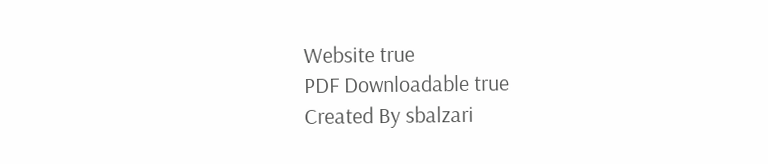Website true
PDF Downloadable true
Created By sbalzari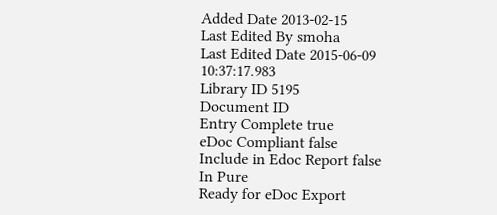Added Date 2013-02-15
Last Edited By smoha
Last Edited Date 2015-06-09 10:37:17.983
Library ID 5195
Document ID
Entry Complete true
eDoc Compliant false
Include in Edoc Report false
In Pure
Ready for eDoc Export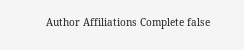Author Affiliations Complete false